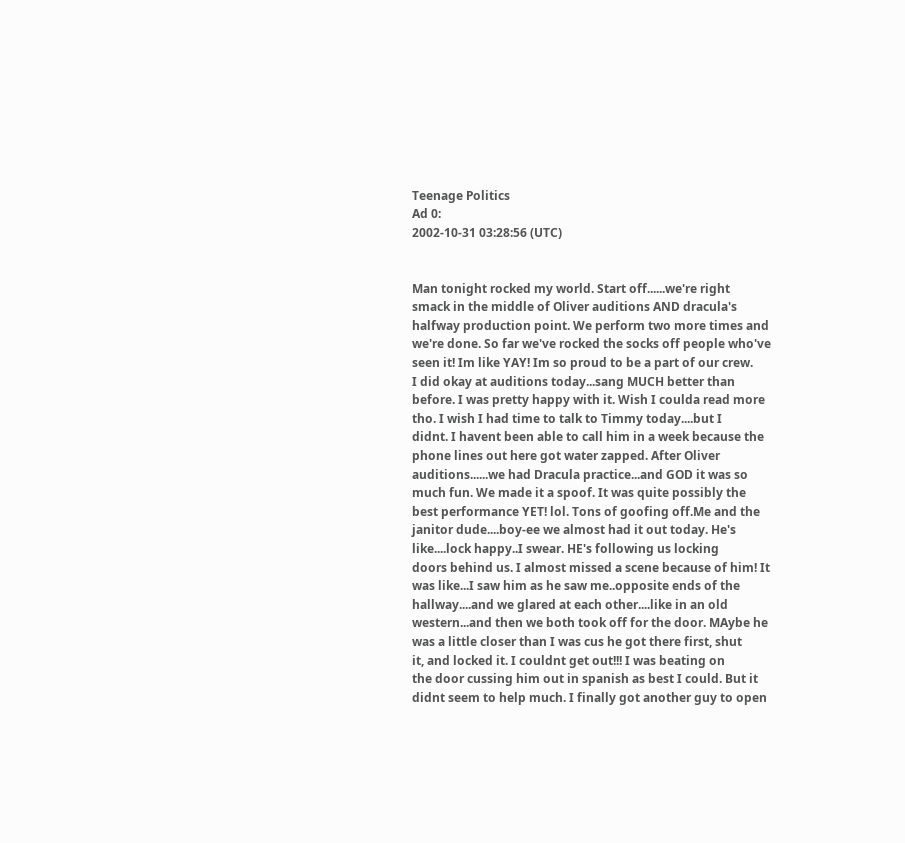Teenage Politics
Ad 0:
2002-10-31 03:28:56 (UTC)


Man tonight rocked my world. Start off......we're right
smack in the middle of Oliver auditions AND dracula's
halfway production point. We perform two more times and
we're done. So far we've rocked the socks off people who've
seen it! Im like YAY! Im so proud to be a part of our crew.
I did okay at auditions today...sang MUCH better than
before. I was pretty happy with it. Wish I coulda read more
tho. I wish I had time to talk to Timmy today....but I
didnt. I havent been able to call him in a week because the
phone lines out here got water zapped. After Oliver
auditions......we had Dracula practice...and GOD it was so
much fun. We made it a spoof. It was quite possibly the
best performance YET! lol. Tons of goofing off.Me and the
janitor dude....boy-ee we almost had it out today. He's
like....lock happy..I swear. HE's following us locking
doors behind us. I almost missed a scene because of him! It
was like...I saw him as he saw me..opposite ends of the
hallway....and we glared at each other....like in an old
western...and then we both took off for the door. MAybe he
was a little closer than I was cus he got there first, shut
it, and locked it. I couldnt get out!!! I was beating on
the door cussing him out in spanish as best I could. But it
didnt seem to help much. I finally got another guy to open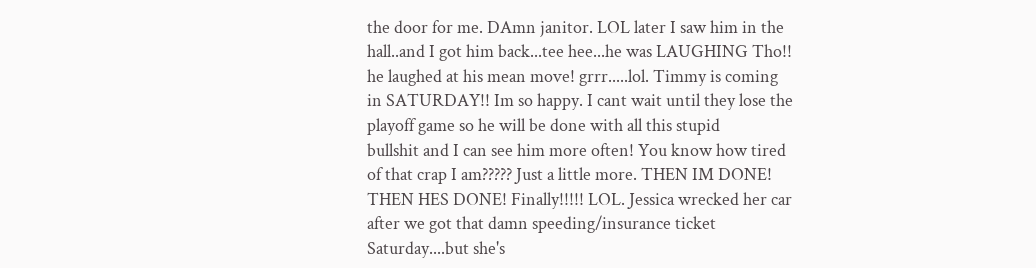the door for me. DAmn janitor. LOL later I saw him in the
hall..and I got him back...tee hee...he was LAUGHING Tho!!
he laughed at his mean move! grrr.....lol. Timmy is coming
in SATURDAY!! Im so happy. I cant wait until they lose the
playoff game so he will be done with all this stupid
bullshit and I can see him more often! You know how tired
of that crap I am????? Just a little more. THEN IM DONE!
THEN HES DONE! Finally!!!!! LOL. Jessica wrecked her car
after we got that damn speeding/insurance ticket
Saturday....but she's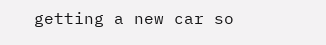getting a new car so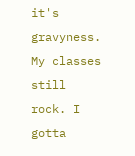it's gravyness.
My classes still rock. I gotta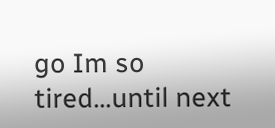go Im so tired...until next